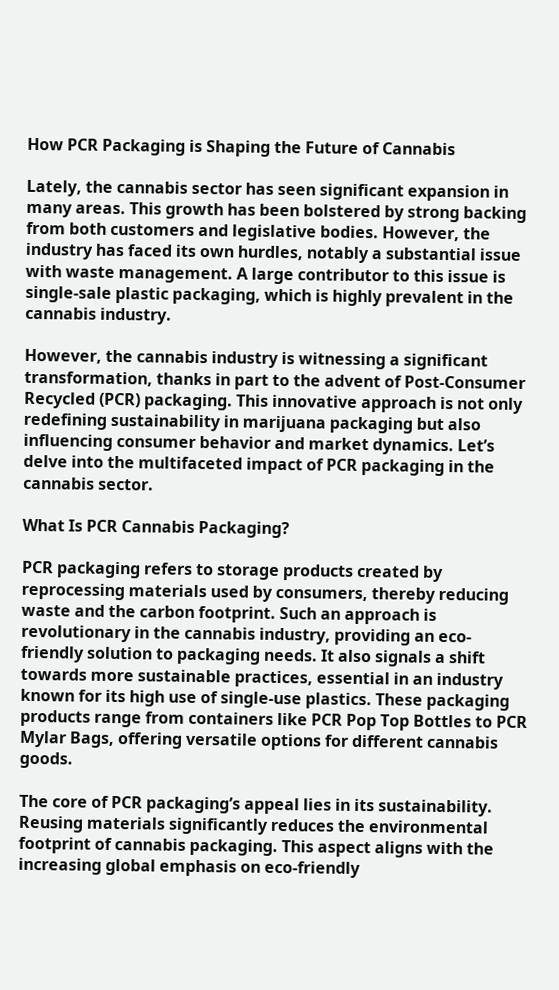How PCR Packaging is Shaping the Future of Cannabis

Lately, the cannabis sector has seen significant expansion in many areas. This growth has been bolstered by strong backing from both customers and legislative bodies. However, the industry has faced its own hurdles, notably a substantial issue with waste management. A large contributor to this issue is single-sale plastic packaging, which is highly prevalent in the cannabis industry.

However, the cannabis industry is witnessing a significant transformation, thanks in part to the advent of Post-Consumer Recycled (PCR) packaging. This innovative approach is not only redefining sustainability in marijuana packaging but also influencing consumer behavior and market dynamics. Let’s delve into the multifaceted impact of PCR packaging in the cannabis sector.

What Is PCR Cannabis Packaging?

PCR packaging refers to storage products created by reprocessing materials used by consumers, thereby reducing waste and the carbon footprint. Such an approach is revolutionary in the cannabis industry, providing an eco-friendly solution to packaging needs. It also signals a shift towards more sustainable practices, essential in an industry known for its high use of single-use plastics. These packaging products range from containers like PCR Pop Top Bottles to PCR Mylar Bags, offering versatile options for different cannabis goods.

The core of PCR packaging’s appeal lies in its sustainability. Reusing materials significantly reduces the environmental footprint of cannabis packaging. This aspect aligns with the increasing global emphasis on eco-friendly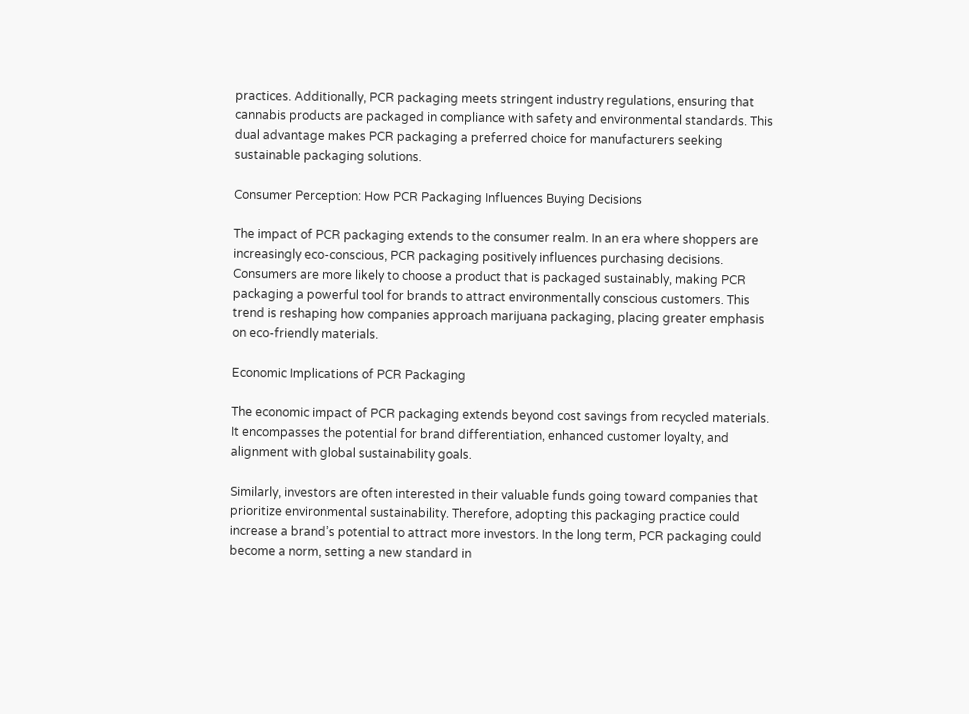practices. Additionally, PCR packaging meets stringent industry regulations, ensuring that cannabis products are packaged in compliance with safety and environmental standards. This dual advantage makes PCR packaging a preferred choice for manufacturers seeking sustainable packaging solutions.

Consumer Perception: How PCR Packaging Influences Buying Decisions

The impact of PCR packaging extends to the consumer realm. In an era where shoppers are increasingly eco-conscious, PCR packaging positively influences purchasing decisions. Consumers are more likely to choose a product that is packaged sustainably, making PCR packaging a powerful tool for brands to attract environmentally conscious customers. This trend is reshaping how companies approach marijuana packaging, placing greater emphasis on eco-friendly materials.

Economic Implications of PCR Packaging

The economic impact of PCR packaging extends beyond cost savings from recycled materials. It encompasses the potential for brand differentiation, enhanced customer loyalty, and alignment with global sustainability goals.

Similarly, investors are often interested in their valuable funds going toward companies that prioritize environmental sustainability. Therefore, adopting this packaging practice could increase a brand’s potential to attract more investors. In the long term, PCR packaging could become a norm, setting a new standard in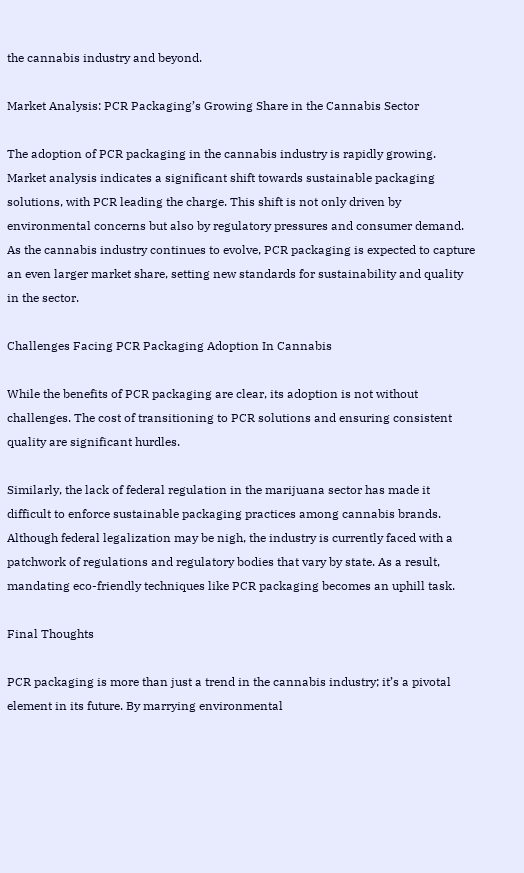the cannabis industry and beyond.

Market Analysis: PCR Packaging’s Growing Share in the Cannabis Sector

The adoption of PCR packaging in the cannabis industry is rapidly growing. Market analysis indicates a significant shift towards sustainable packaging solutions, with PCR leading the charge. This shift is not only driven by environmental concerns but also by regulatory pressures and consumer demand. As the cannabis industry continues to evolve, PCR packaging is expected to capture an even larger market share, setting new standards for sustainability and quality in the sector.

Challenges Facing PCR Packaging Adoption In Cannabis

While the benefits of PCR packaging are clear, its adoption is not without challenges. The cost of transitioning to PCR solutions and ensuring consistent quality are significant hurdles.

Similarly, the lack of federal regulation in the marijuana sector has made it difficult to enforce sustainable packaging practices among cannabis brands. Although federal legalization may be nigh, the industry is currently faced with a patchwork of regulations and regulatory bodies that vary by state. As a result, mandating eco-friendly techniques like PCR packaging becomes an uphill task.

Final Thoughts

PCR packaging is more than just a trend in the cannabis industry; it’s a pivotal element in its future. By marrying environmental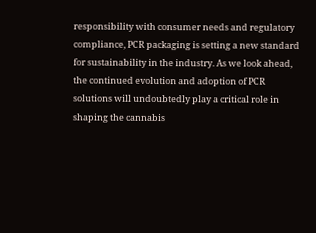responsibility with consumer needs and regulatory compliance, PCR packaging is setting a new standard for sustainability in the industry. As we look ahead, the continued evolution and adoption of PCR solutions will undoubtedly play a critical role in shaping the cannabis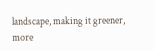landscape, making it greener, more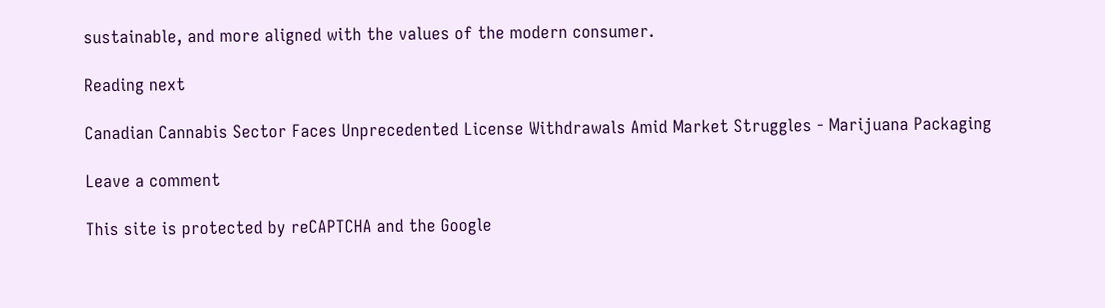sustainable, and more aligned with the values of the modern consumer.

Reading next

Canadian Cannabis Sector Faces Unprecedented License Withdrawals Amid Market Struggles - Marijuana Packaging

Leave a comment

This site is protected by reCAPTCHA and the Google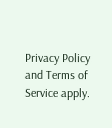Privacy Policy and Terms of Service apply.